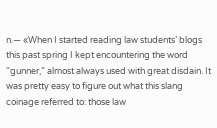n.— «When I started reading law students’ blogs this past spring I kept encountering the word “gunner,” almost always used with great disdain. It was pretty easy to figure out what this slang coinage referred to: those law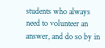students who always need to volunteer an answer, and do so by in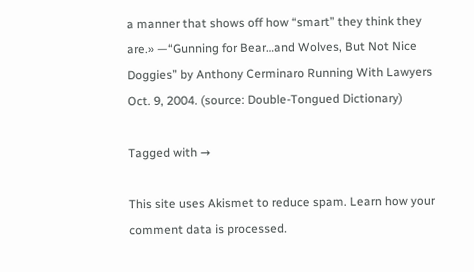a manner that shows off how “smart” they think they are.» —“Gunning for Bear…and Wolves, But Not Nice Doggies” by Anthony Cerminaro Running With Lawyers Oct. 9, 2004. (source: Double-Tongued Dictionary)

Tagged with →

This site uses Akismet to reduce spam. Learn how your comment data is processed.